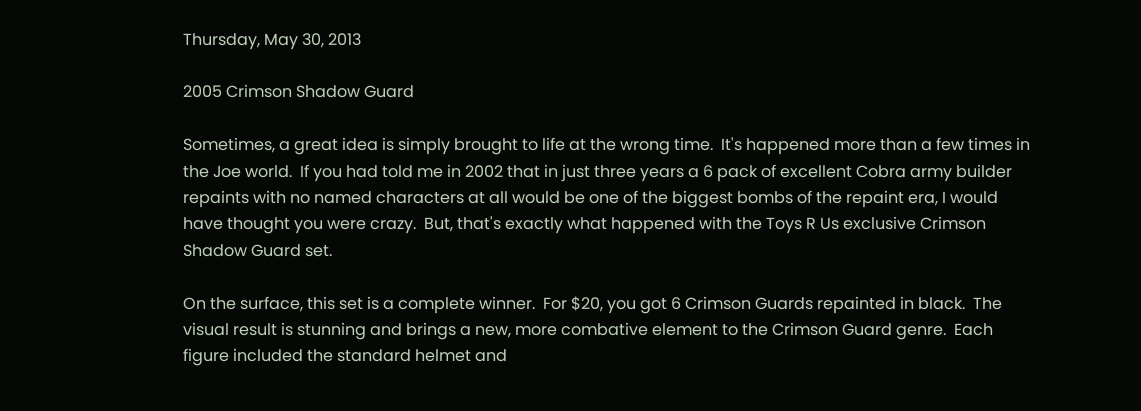Thursday, May 30, 2013

2005 Crimson Shadow Guard

Sometimes, a great idea is simply brought to life at the wrong time.  It's happened more than a few times in the Joe world.  If you had told me in 2002 that in just three years a 6 pack of excellent Cobra army builder repaints with no named characters at all would be one of the biggest bombs of the repaint era, I would have thought you were crazy.  But, that's exactly what happened with the Toys R Us exclusive Crimson Shadow Guard set.

On the surface, this set is a complete winner.  For $20, you got 6 Crimson Guards repainted in black.  The visual result is stunning and brings a new, more combative element to the Crimson Guard genre.  Each figure included the standard helmet and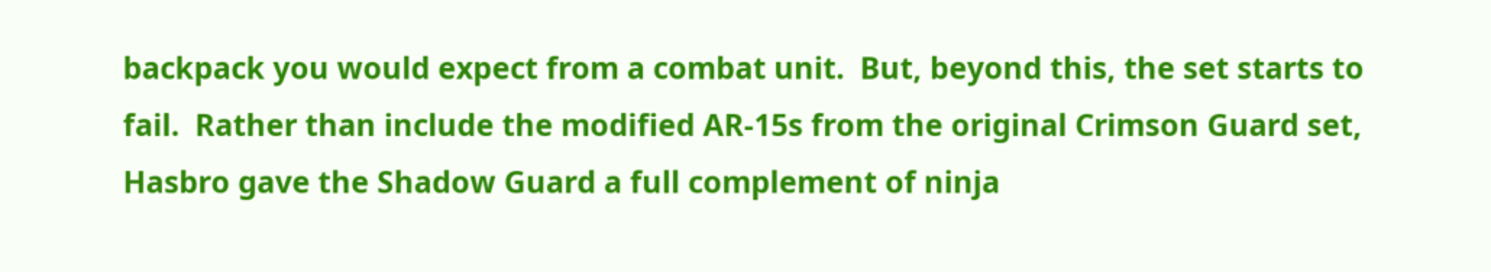backpack you would expect from a combat unit.  But, beyond this, the set starts to fail.  Rather than include the modified AR-15s from the original Crimson Guard set, Hasbro gave the Shadow Guard a full complement of ninja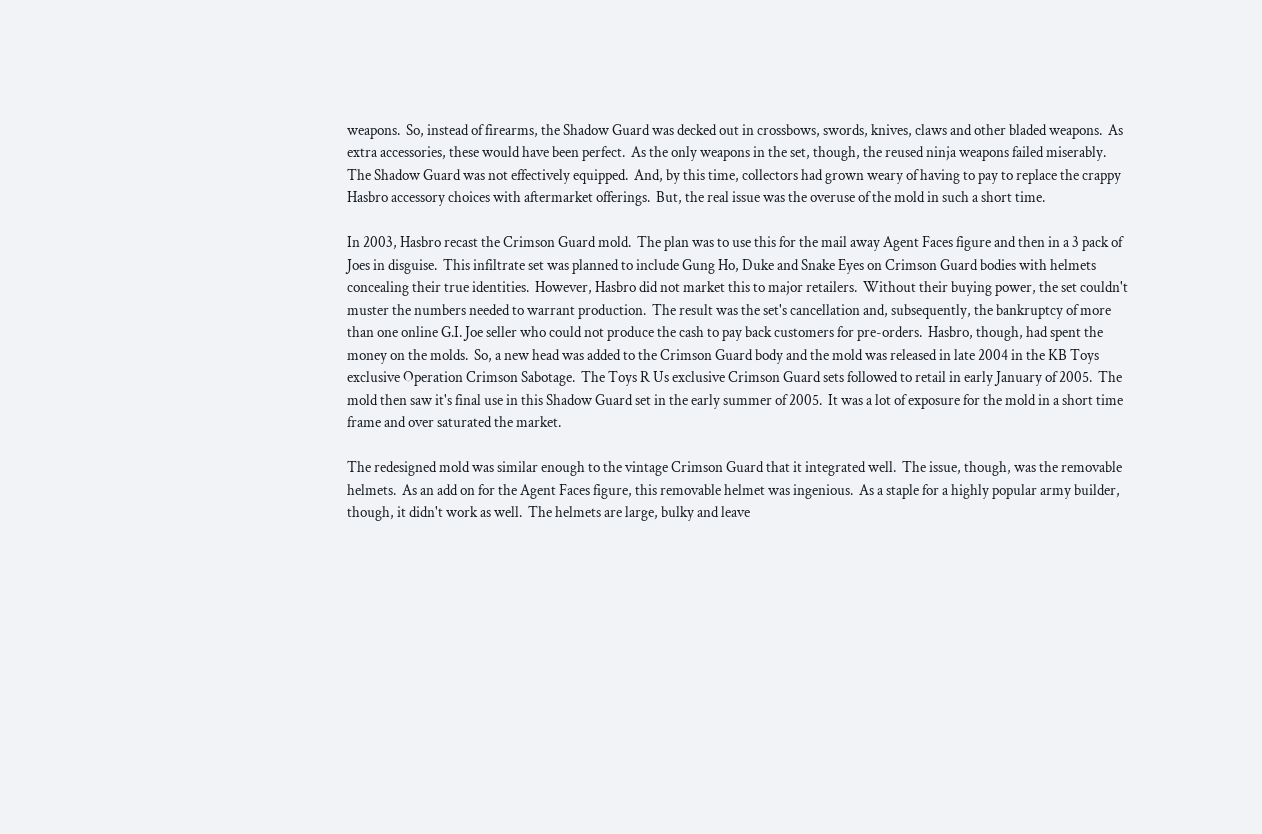weapons.  So, instead of firearms, the Shadow Guard was decked out in crossbows, swords, knives, claws and other bladed weapons.  As extra accessories, these would have been perfect.  As the only weapons in the set, though, the reused ninja weapons failed miserably.  The Shadow Guard was not effectively equipped.  And, by this time, collectors had grown weary of having to pay to replace the crappy Hasbro accessory choices with aftermarket offerings.  But, the real issue was the overuse of the mold in such a short time.

In 2003, Hasbro recast the Crimson Guard mold.  The plan was to use this for the mail away Agent Faces figure and then in a 3 pack of Joes in disguise.  This infiltrate set was planned to include Gung Ho, Duke and Snake Eyes on Crimson Guard bodies with helmets concealing their true identities.  However, Hasbro did not market this to major retailers.  Without their buying power, the set couldn't muster the numbers needed to warrant production.  The result was the set's cancellation and, subsequently, the bankruptcy of more than one online G.I. Joe seller who could not produce the cash to pay back customers for pre-orders.  Hasbro, though, had spent the money on the molds.  So, a new head was added to the Crimson Guard body and the mold was released in late 2004 in the KB Toys exclusive Operation Crimson Sabotage.  The Toys R Us exclusive Crimson Guard sets followed to retail in early January of 2005.  The mold then saw it's final use in this Shadow Guard set in the early summer of 2005.  It was a lot of exposure for the mold in a short time frame and over saturated the market.

The redesigned mold was similar enough to the vintage Crimson Guard that it integrated well.  The issue, though, was the removable helmets.  As an add on for the Agent Faces figure, this removable helmet was ingenious.  As a staple for a highly popular army builder, though, it didn't work as well.  The helmets are large, bulky and leave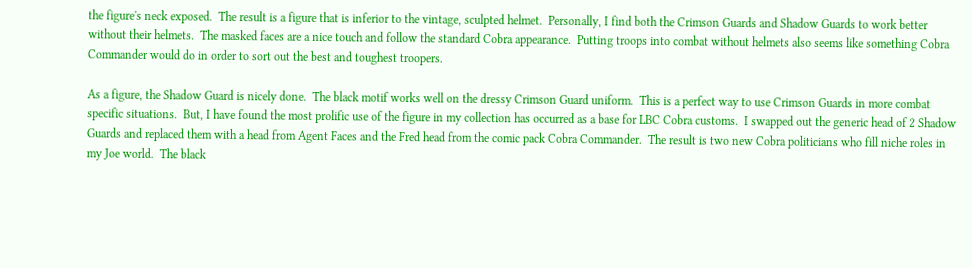the figure's neck exposed.  The result is a figure that is inferior to the vintage, sculpted helmet.  Personally, I find both the Crimson Guards and Shadow Guards to work better without their helmets.  The masked faces are a nice touch and follow the standard Cobra appearance.  Putting troops into combat without helmets also seems like something Cobra Commander would do in order to sort out the best and toughest troopers.

As a figure, the Shadow Guard is nicely done.  The black motif works well on the dressy Crimson Guard uniform.  This is a perfect way to use Crimson Guards in more combat specific situations.  But, I have found the most prolific use of the figure in my collection has occurred as a base for LBC Cobra customs.  I swapped out the generic head of 2 Shadow Guards and replaced them with a head from Agent Faces and the Fred head from the comic pack Cobra Commander.  The result is two new Cobra politicians who fill niche roles in my Joe world.  The black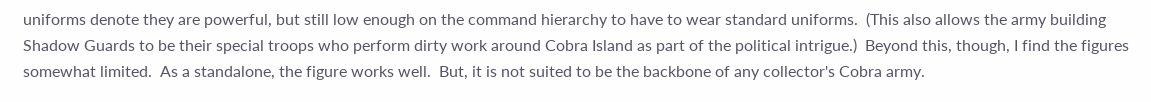uniforms denote they are powerful, but still low enough on the command hierarchy to have to wear standard uniforms.  (This also allows the army building Shadow Guards to be their special troops who perform dirty work around Cobra Island as part of the political intrigue.)  Beyond this, though, I find the figures somewhat limited.  As a standalone, the figure works well.  But, it is not suited to be the backbone of any collector's Cobra army.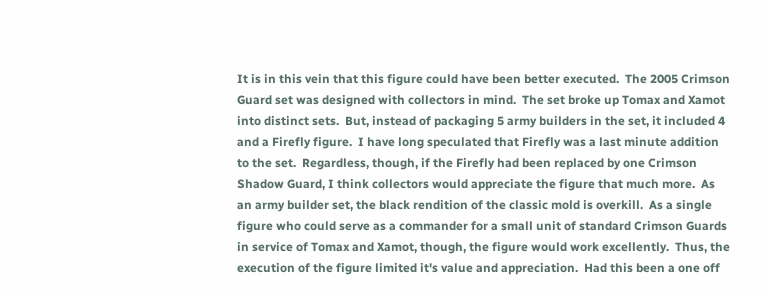It is in this vein that this figure could have been better executed.  The 2005 Crimson Guard set was designed with collectors in mind.  The set broke up Tomax and Xamot into distinct sets.  But, instead of packaging 5 army builders in the set, it included 4 and a Firefly figure.  I have long speculated that Firefly was a last minute addition to the set.  Regardless, though, if the Firefly had been replaced by one Crimson Shadow Guard, I think collectors would appreciate the figure that much more.  As an army builder set, the black rendition of the classic mold is overkill.  As a single figure who could serve as a commander for a small unit of standard Crimson Guards in service of Tomax and Xamot, though, the figure would work excellently.  Thus, the execution of the figure limited it's value and appreciation.  Had this been a one off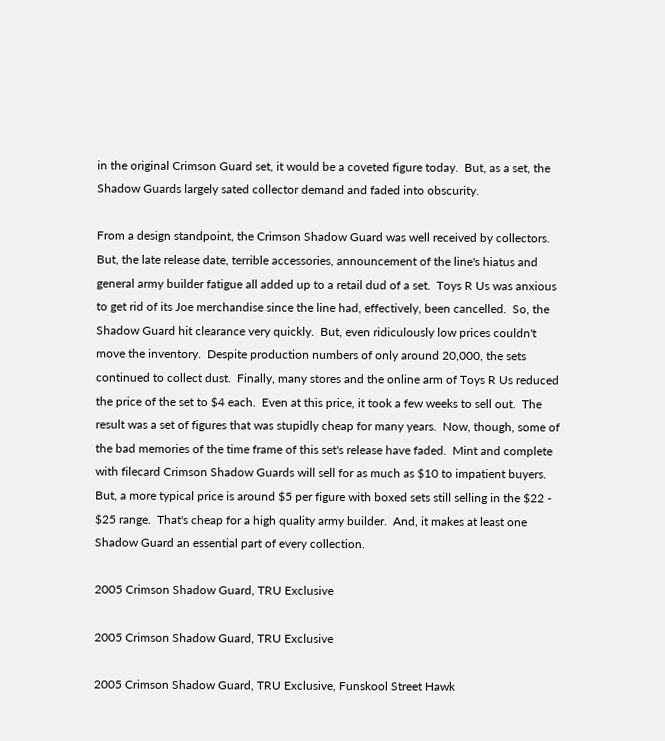in the original Crimson Guard set, it would be a coveted figure today.  But, as a set, the Shadow Guards largely sated collector demand and faded into obscurity.

From a design standpoint, the Crimson Shadow Guard was well received by collectors.  But, the late release date, terrible accessories, announcement of the line's hiatus and general army builder fatigue all added up to a retail dud of a set.  Toys R Us was anxious to get rid of its Joe merchandise since the line had, effectively, been cancelled.  So, the Shadow Guard hit clearance very quickly.  But, even ridiculously low prices couldn't move the inventory.  Despite production numbers of only around 20,000, the sets continued to collect dust.  Finally, many stores and the online arm of Toys R Us reduced the price of the set to $4 each.  Even at this price, it took a few weeks to sell out.  The result was a set of figures that was stupidly cheap for many years.  Now, though, some of the bad memories of the time frame of this set's release have faded.  Mint and complete with filecard Crimson Shadow Guards will sell for as much as $10 to impatient buyers.  But, a more typical price is around $5 per figure with boxed sets still selling in the $22 - $25 range.  That's cheap for a high quality army builder.  And, it makes at least one Shadow Guard an essential part of every collection.

2005 Crimson Shadow Guard, TRU Exclusive

2005 Crimson Shadow Guard, TRU Exclusive

2005 Crimson Shadow Guard, TRU Exclusive, Funskool Street Hawk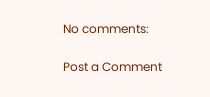No comments:

Post a Comment